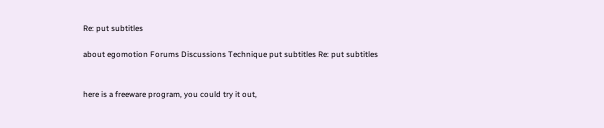Re: put subtitles

about egomotion Forums Discussions Technique put subtitles Re: put subtitles


here is a freeware program, you could try it out,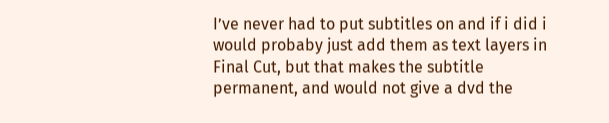I’ve never had to put subtitles on and if i did i would probaby just add them as text layers in Final Cut, but that makes the subtitle permanent, and would not give a dvd the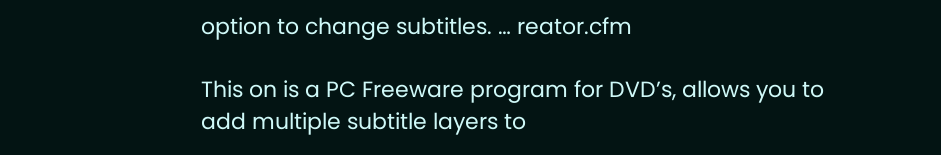option to change subtitles. … reator.cfm

This on is a PC Freeware program for DVD’s, allows you to add multiple subtitle layers to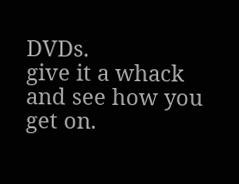DVDs.
give it a whack and see how you get on.